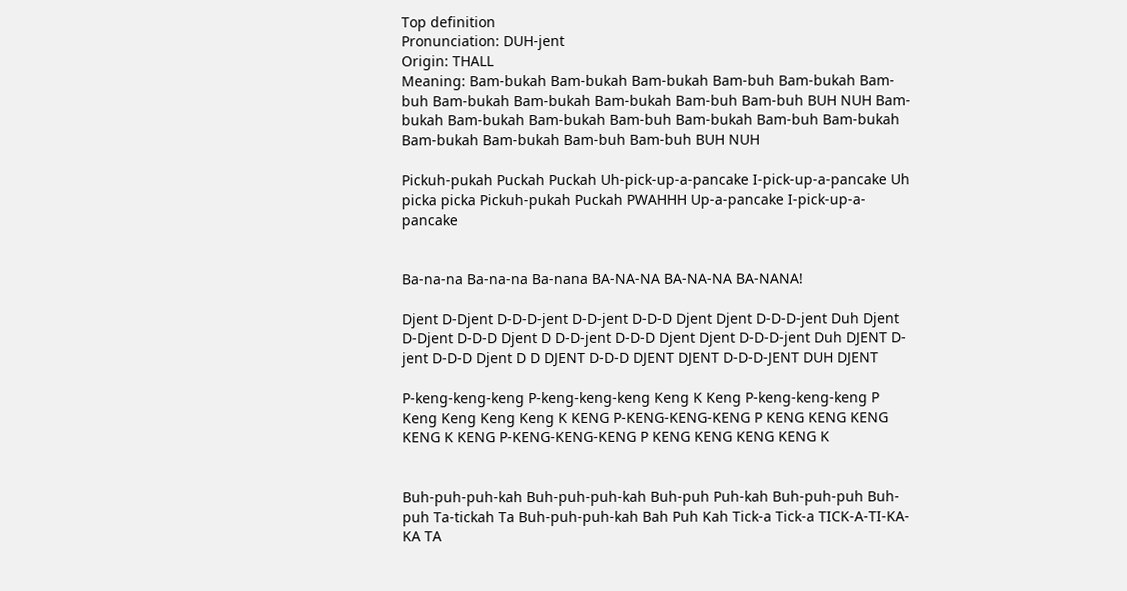Top definition
Pronunciation: DUH-jent
Origin: THALL
Meaning: Bam-bukah Bam-bukah Bam-bukah Bam-buh Bam-bukah Bam-buh Bam-bukah Bam-bukah Bam-bukah Bam-buh Bam-buh BUH NUH Bam-bukah Bam-bukah Bam-bukah Bam-buh Bam-bukah Bam-buh Bam-bukah Bam-bukah Bam-bukah Bam-buh Bam-buh BUH NUH

Pickuh-pukah Puckah Puckah Uh-pick-up-a-pancake I-pick-up-a-pancake Uh picka picka Pickuh-pukah Puckah PWAHHH Up-a-pancake I-pick-up-a-pancake


Ba-na-na Ba-na-na Ba-nana BA-NA-NA BA-NA-NA BA-NANA!

Djent D-Djent D-D-D-jent D-D-jent D-D-D Djent Djent D-D-D-jent Duh Djent D-Djent D-D-D Djent D D-D-jent D-D-D Djent Djent D-D-D-jent Duh DJENT D-jent D-D-D Djent D D DJENT D-D-D DJENT DJENT D-D-D-JENT DUH DJENT

P-keng-keng-keng P-keng-keng-keng Keng K Keng P-keng-keng-keng P Keng Keng Keng Keng K KENG P-KENG-KENG-KENG P KENG KENG KENG KENG K KENG P-KENG-KENG-KENG P KENG KENG KENG KENG K


Buh-puh-puh-kah Buh-puh-puh-kah Buh-puh Puh-kah Buh-puh-puh Buh-puh Ta-tickah Ta Buh-puh-puh-kah Bah Puh Kah Tick-a Tick-a TICK-A-TI-KA-KA TA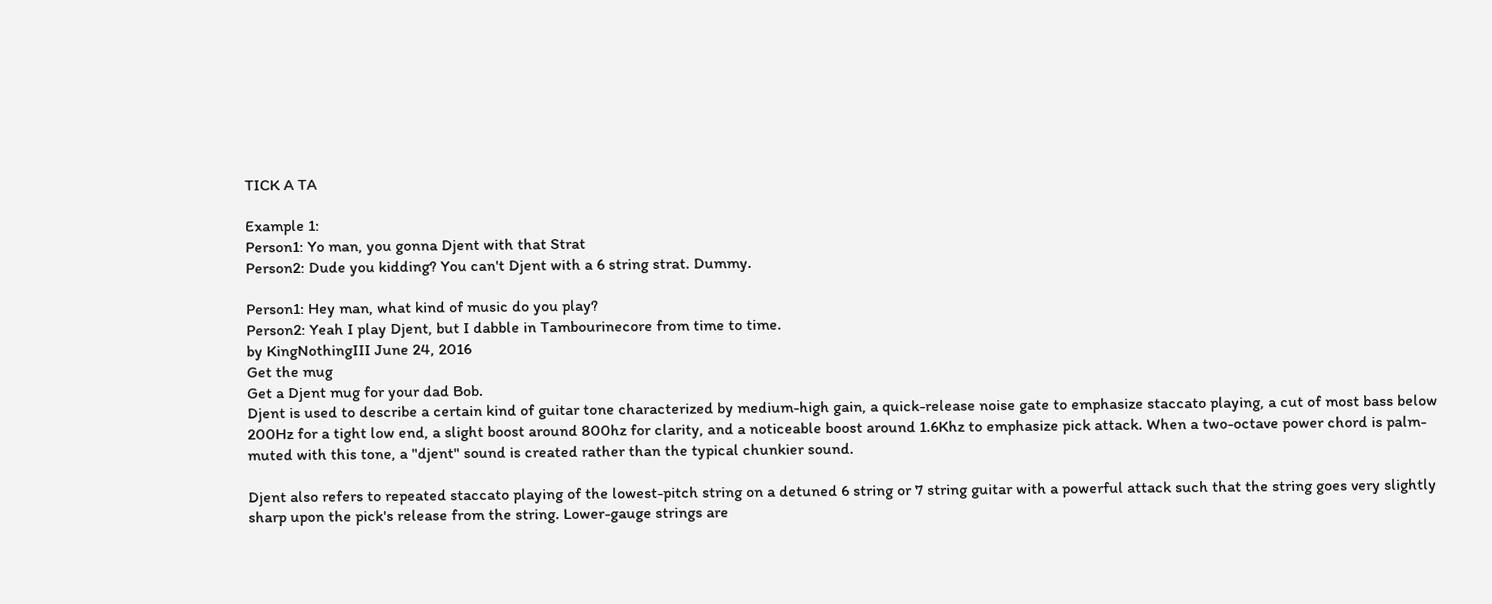TICK A TA

Example 1:
Person1: Yo man, you gonna Djent with that Strat
Person2: Dude you kidding? You can't Djent with a 6 string strat. Dummy.

Person1: Hey man, what kind of music do you play?
Person2: Yeah I play Djent, but I dabble in Tambourinecore from time to time.
by KingNothingIII June 24, 2016
Get the mug
Get a Djent mug for your dad Bob.
Djent is used to describe a certain kind of guitar tone characterized by medium-high gain, a quick-release noise gate to emphasize staccato playing, a cut of most bass below 200Hz for a tight low end, a slight boost around 800hz for clarity, and a noticeable boost around 1.6Khz to emphasize pick attack. When a two-octave power chord is palm-muted with this tone, a "djent" sound is created rather than the typical chunkier sound.

Djent also refers to repeated staccato playing of the lowest-pitch string on a detuned 6 string or 7 string guitar with a powerful attack such that the string goes very slightly sharp upon the pick's release from the string. Lower-gauge strings are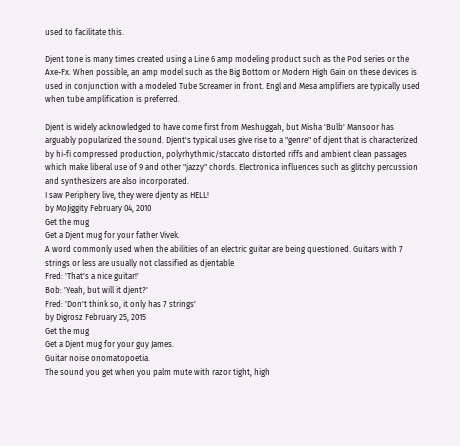used to facilitate this.

Djent tone is many times created using a Line 6 amp modeling product such as the Pod series or the Axe-Fx. When possible, an amp model such as the Big Bottom or Modern High Gain on these devices is used in conjunction with a modeled Tube Screamer in front. Engl and Mesa amplifiers are typically used when tube amplification is preferred.

Djent is widely acknowledged to have come first from Meshuggah, but Misha 'Bulb' Mansoor has arguably popularized the sound. Djent's typical uses give rise to a "genre" of djent that is characterized by hi-fi compressed production, polyrhythmic/staccato distorted riffs and ambient clean passages which make liberal use of 9 and other "jazzy" chords. Electronica influences such as glitchy percussion and synthesizers are also incorporated.
I saw Periphery live, they were djenty as HELL!
by MoJiggity February 04, 2010
Get the mug
Get a Djent mug for your father Vivek.
A word commonly used when the abilities of an electric guitar are being questioned. Guitars with 7 strings or less are usually not classified as djentable
Fred: 'That's a nice guitar!'
Bob: 'Yeah, but will it djent?'
Fred: 'Don't think so, it only has 7 strings'
by Digrosz February 25, 2015
Get the mug
Get a Djent mug for your guy James.
Guitar noise onomatopoetia.
The sound you get when you palm mute with razor tight, high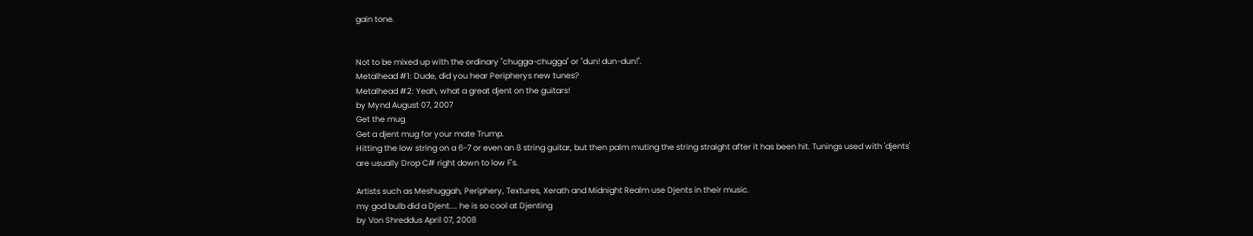gain tone.


Not to be mixed up with the ordinary "chugga-chugga" or "dun! dun-dun!".
Metalhead #1: Dude, did you hear Peripherys new tunes?
Metalhead #2: Yeah, what a great djent on the guitars!
by Mynd August 07, 2007
Get the mug
Get a djent mug for your mate Trump.
Hitting the low string on a 6-7 or even an 8 string guitar, but then palm muting the string straight after it has been hit. Tunings used with 'djents' are usually Drop C# right down to low F's.

Artists such as Meshuggah, Periphery, Textures, Xerath and Midnight Realm use Djents in their music.
my god bulb did a Djent.... he is so cool at Djenting
by Von Shreddus April 07, 2008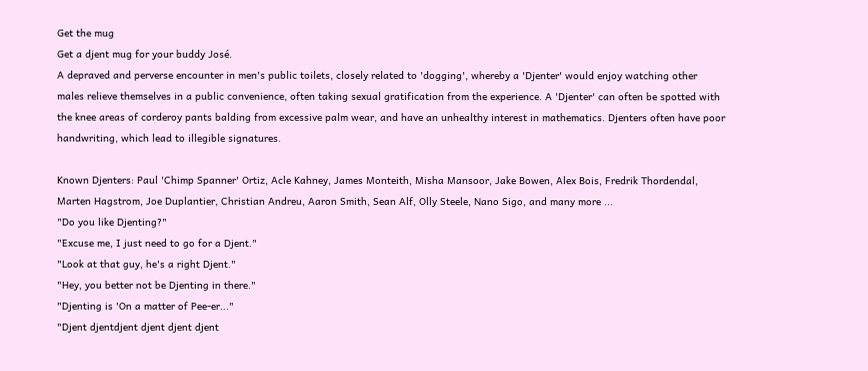Get the mug
Get a djent mug for your buddy José.
A depraved and perverse encounter in men's public toilets, closely related to 'dogging', whereby a 'Djenter' would enjoy watching other males relieve themselves in a public convenience, often taking sexual gratification from the experience. A 'Djenter' can often be spotted with the knee areas of corderoy pants balding from excessive palm wear, and have an unhealthy interest in mathematics. Djenters often have poor handwriting, which lead to illegible signatures.

Known Djenters: Paul 'Chimp Spanner' Ortiz, Acle Kahney, James Monteith, Misha Mansoor, Jake Bowen, Alex Bois, Fredrik Thordendal, Marten Hagstrom, Joe Duplantier, Christian Andreu, Aaron Smith, Sean Alf, Olly Steele, Nano Sigo, and many more ...
"Do you like Djenting?"
"Excuse me, I just need to go for a Djent."
"Look at that guy, he's a right Djent."
"Hey, you better not be Djenting in there."
"Djenting is 'On a matter of Pee-er..."
"Djent djentdjent djent djent djent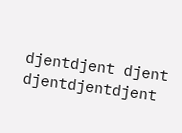djentdjent djent djentdjentdjent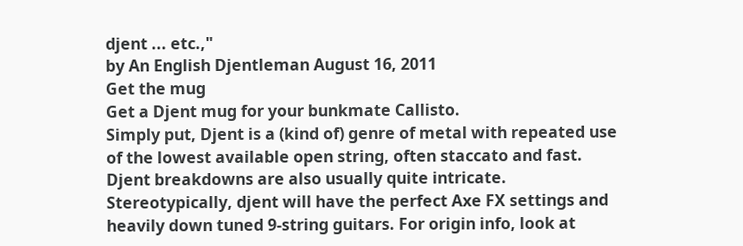djent ... etc.,"
by An English Djentleman August 16, 2011
Get the mug
Get a Djent mug for your bunkmate Callisto.
Simply put, Djent is a (kind of) genre of metal with repeated use of the lowest available open string, often staccato and fast. Djent breakdowns are also usually quite intricate. Stereotypically, djent will have the perfect Axe FX settings and heavily down tuned 9-string guitars. For origin info, look at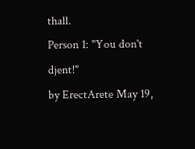thall.
Person 1: "You don't djent!"
by ErectArete May 19,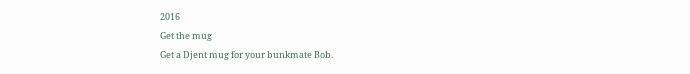2016
Get the mug
Get a Djent mug for your bunkmate Bob.